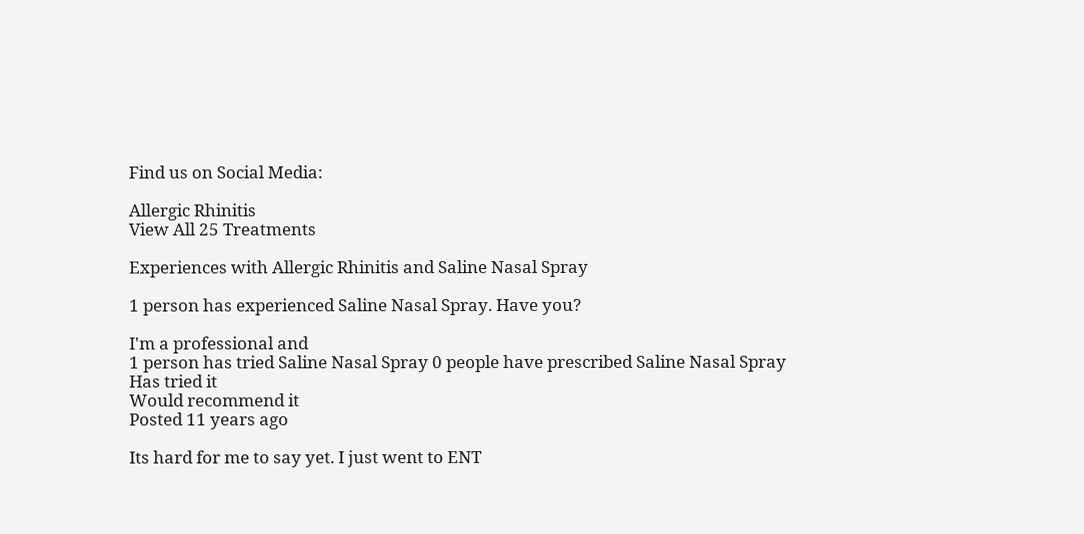Find us on Social Media:

Allergic Rhinitis
View All 25 Treatments

Experiences with Allergic Rhinitis and Saline Nasal Spray

1 person has experienced Saline Nasal Spray. Have you?

I'm a professional and
1 person has tried Saline Nasal Spray 0 people have prescribed Saline Nasal Spray
Has tried it
Would recommend it
Posted 11 years ago

Its hard for me to say yet. I just went to ENT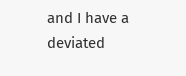and I have a deviated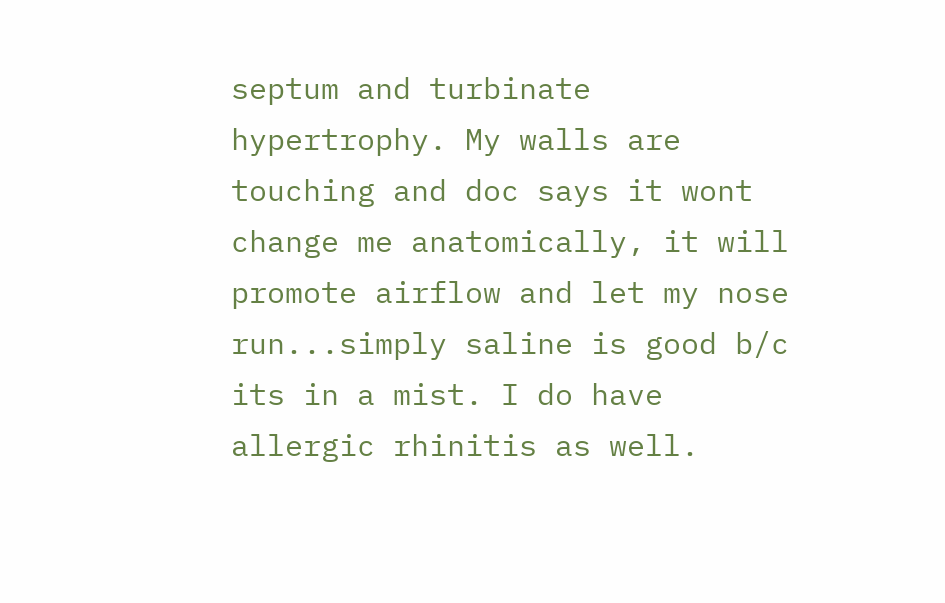septum and turbinate hypertrophy. My walls are touching and doc says it wont change me anatomically, it will promote airflow and let my nose run...simply saline is good b/c its in a mist. I do have allergic rhinitis as well.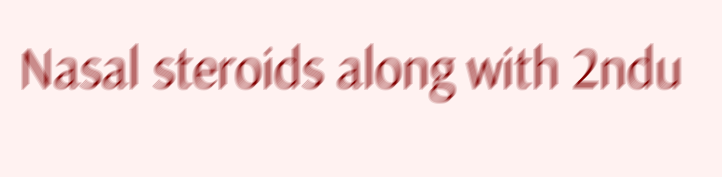Nasal steroids along with 2ndu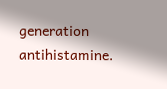generation antihistamine.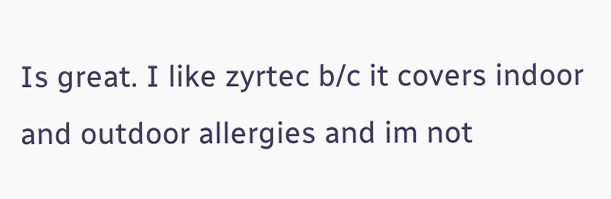Is great. I like zyrtec b/c it covers indoor and outdoor allergies and im not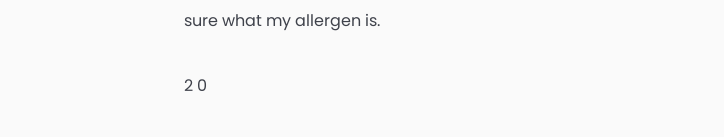sure what my allergen is.

2 0